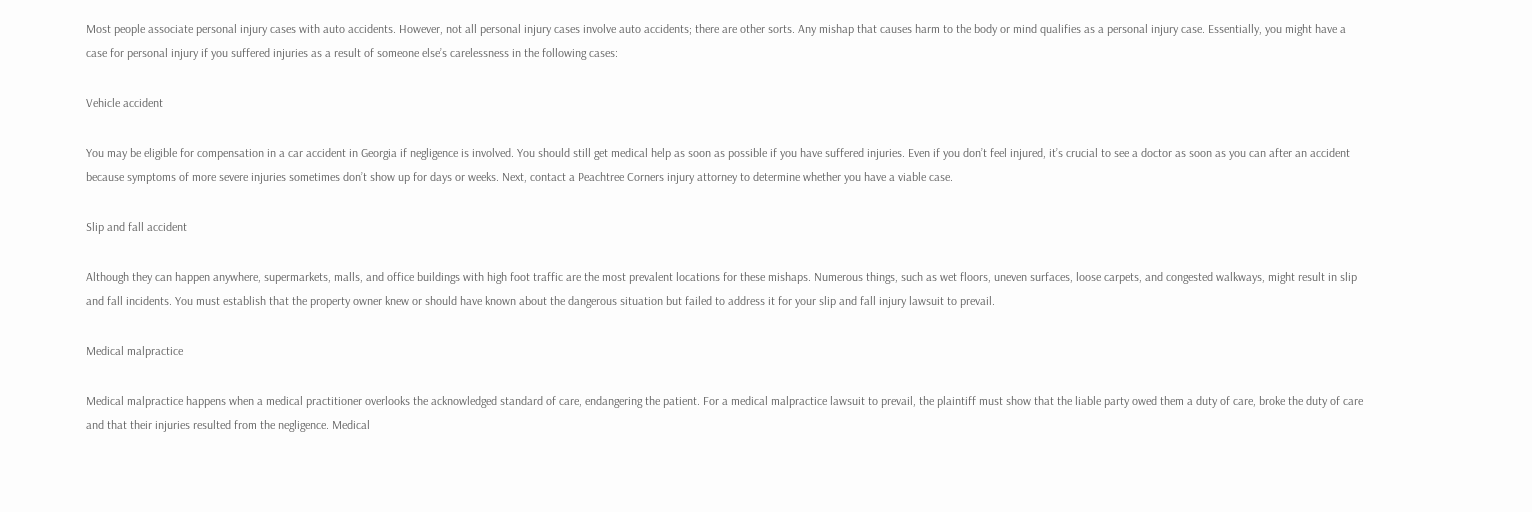Most people associate personal injury cases with auto accidents. However, not all personal injury cases involve auto accidents; there are other sorts. Any mishap that causes harm to the body or mind qualifies as a personal injury case. Essentially, you might have a case for personal injury if you suffered injuries as a result of someone else’s carelessness in the following cases:

Vehicle accident

You may be eligible for compensation in a car accident in Georgia if negligence is involved. You should still get medical help as soon as possible if you have suffered injuries. Even if you don’t feel injured, it’s crucial to see a doctor as soon as you can after an accident because symptoms of more severe injuries sometimes don’t show up for days or weeks. Next, contact a Peachtree Corners injury attorney to determine whether you have a viable case.

Slip and fall accident

Although they can happen anywhere, supermarkets, malls, and office buildings with high foot traffic are the most prevalent locations for these mishaps. Numerous things, such as wet floors, uneven surfaces, loose carpets, and congested walkways, might result in slip and fall incidents. You must establish that the property owner knew or should have known about the dangerous situation but failed to address it for your slip and fall injury lawsuit to prevail.

Medical malpractice

Medical malpractice happens when a medical practitioner overlooks the acknowledged standard of care, endangering the patient. For a medical malpractice lawsuit to prevail, the plaintiff must show that the liable party owed them a duty of care, broke the duty of care and that their injuries resulted from the negligence. Medical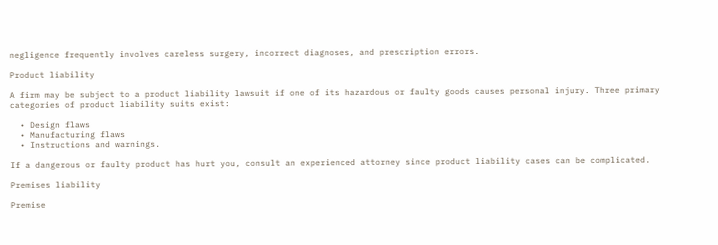negligence frequently involves careless surgery, incorrect diagnoses, and prescription errors.

Product liability

A firm may be subject to a product liability lawsuit if one of its hazardous or faulty goods causes personal injury. Three primary categories of product liability suits exist:

  • Design flaws
  • Manufacturing flaws
  • Instructions and warnings.

If a dangerous or faulty product has hurt you, consult an experienced attorney since product liability cases can be complicated.

Premises liability

Premise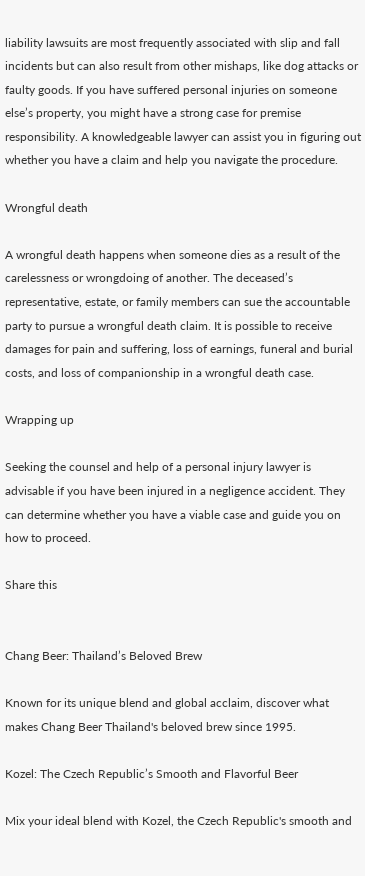liability lawsuits are most frequently associated with slip and fall incidents but can also result from other mishaps, like dog attacks or faulty goods. If you have suffered personal injuries on someone else’s property, you might have a strong case for premise responsibility. A knowledgeable lawyer can assist you in figuring out whether you have a claim and help you navigate the procedure.

Wrongful death

A wrongful death happens when someone dies as a result of the carelessness or wrongdoing of another. The deceased’s representative, estate, or family members can sue the accountable party to pursue a wrongful death claim. It is possible to receive damages for pain and suffering, loss of earnings, funeral and burial costs, and loss of companionship in a wrongful death case.

Wrapping up

Seeking the counsel and help of a personal injury lawyer is advisable if you have been injured in a negligence accident. They can determine whether you have a viable case and guide you on how to proceed.

Share this


Chang Beer: Thailand’s Beloved Brew

Known for its unique blend and global acclaim, discover what makes Chang Beer Thailand's beloved brew since 1995.

Kozel: The Czech Republic’s Smooth and Flavorful Beer

Mix your ideal blend with Kozel, the Czech Republic's smooth and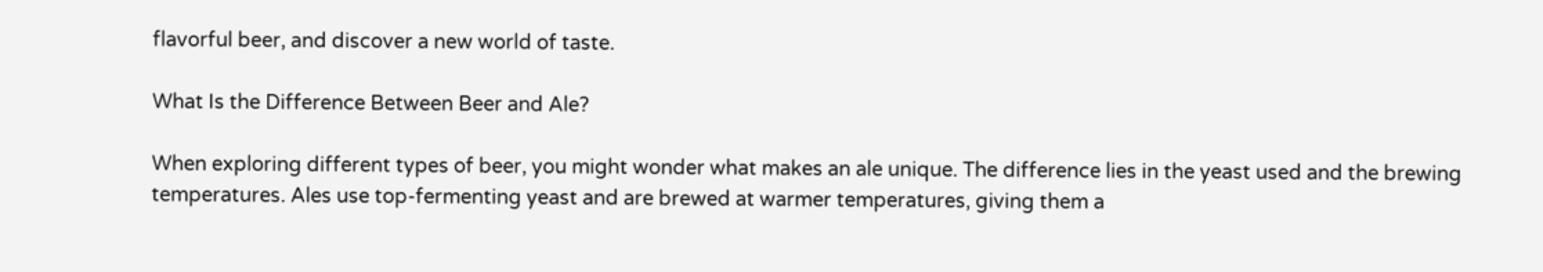flavorful beer, and discover a new world of taste.

What Is the Difference Between Beer and Ale?

When exploring different types of beer, you might wonder what makes an ale unique. The difference lies in the yeast used and the brewing temperatures. Ales use top-fermenting yeast and are brewed at warmer temperatures, giving them a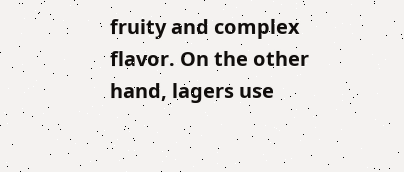fruity and complex flavor. On the other hand, lagers use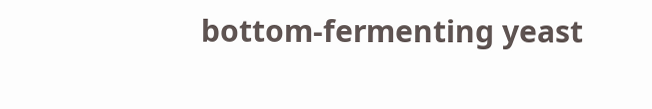bottom-fermenting yeast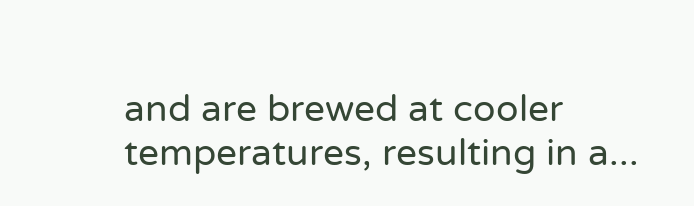and are brewed at cooler temperatures, resulting in a...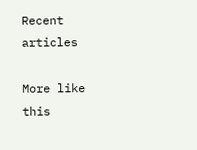Recent articles

More like this